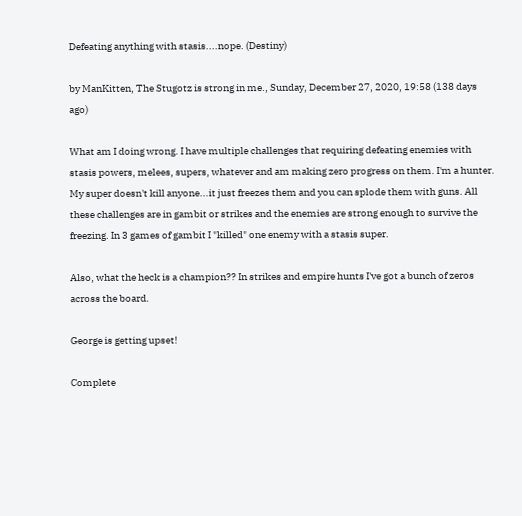Defeating anything with stasis....nope. (Destiny)

by ManKitten, The Stugotz is strong in me., Sunday, December 27, 2020, 19:58 (138 days ago)

What am I doing wrong. I have multiple challenges that requiring defeating enemies with stasis powers, melees, supers, whatever and am making zero progress on them. I'm a hunter. My super doesn't kill anyone...it just freezes them and you can splode them with guns. All these challenges are in gambit or strikes and the enemies are strong enough to survive the freezing. In 3 games of gambit I "killed" one enemy with a stasis super.

Also, what the heck is a champion?? In strikes and empire hunts I've got a bunch of zeros across the board.

George is getting upset!

Complete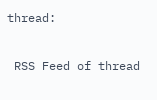thread:

 RSS Feed of thread